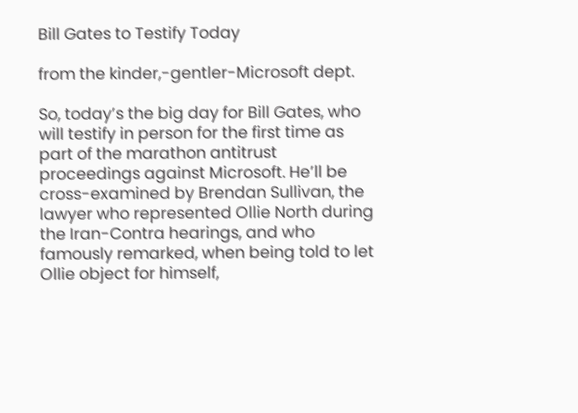Bill Gates to Testify Today

from the kinder,-gentler-Microsoft dept.

So, today’s the big day for Bill Gates, who will testify in person for the first time as part of the marathon antitrust proceedings against Microsoft. He’ll be cross-examined by Brendan Sullivan, the lawyer who represented Ollie North during the Iran-Contra hearings, and who famously remarked, when being told to let Ollie object for himself,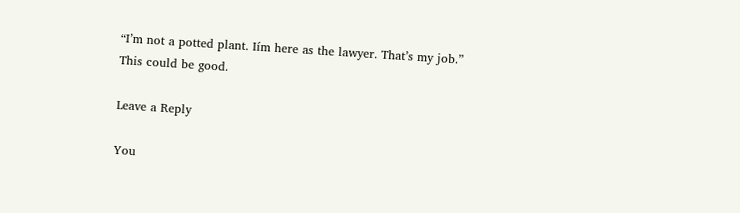“I’m not a potted plant. Iím here as the lawyer. That’s my job.” This could be good.

Leave a Reply

You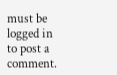must be logged in to post a comment.